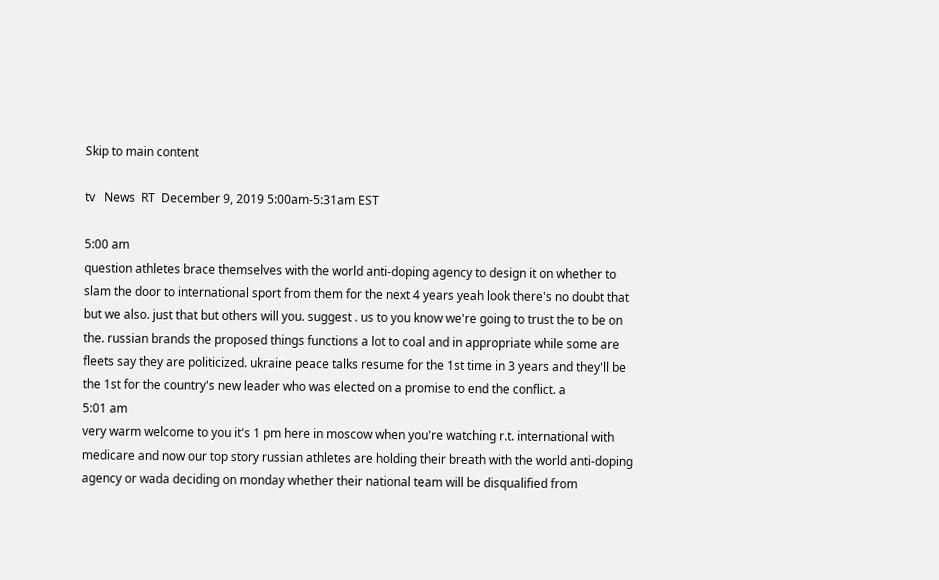Skip to main content

tv   News  RT  December 9, 2019 5:00am-5:31am EST

5:00 am
question athletes brace themselves with the world anti-doping agency to design it on whether to slam the door to international sport from them for the next 4 years yeah look there's no doubt that but we also. just that but others will you. suggest . us to you know we're going to trust the to be on the. russian brands the proposed things functions a lot to coal and in appropriate while some are fleets say they are politicized. ukraine peace talks resume for the 1st time in 3 years and they'll be the 1st for the country's new leader who was elected on a promise to end the conflict. a
5:01 am
very warm welcome to you it's 1 pm here in moscow when you're watching r.t. international with medicare and now our top story russian athletes are holding their breath with the world anti-doping agency or wada deciding on monday whether their national team will be disqualified from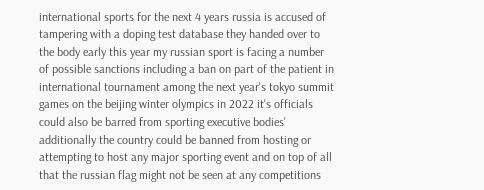international sports for the next 4 years russia is accused of tampering with a doping test database they handed over to the body early this year my russian sport is facing a number of possible sanctions including a ban on part of the patient in international tournament among the next year's tokyo summit games on the beijing winter olympics in 2022 it's officials could also be barred from sporting executive bodies' additionally the country could be banned from hosting or attempting to host any major sporting event and on top of all that the russian flag might not be seen at any competitions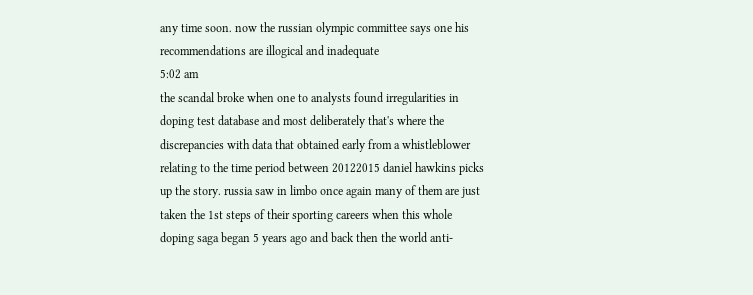any time soon. now the russian olympic committee says one his recommendations are illogical and inadequate
5:02 am
the scandal broke when one to analysts found irregularities in doping test database and most deliberately that's where the discrepancies with data that obtained early from a whistleblower relating to the time period between 20122015 daniel hawkins picks up the story. russia saw in limbo once again many of them are just taken the 1st steps of their sporting careers when this whole doping saga began 5 years ago and back then the world anti-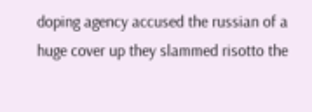doping agency accused the russian of a huge cover up they slammed risotto the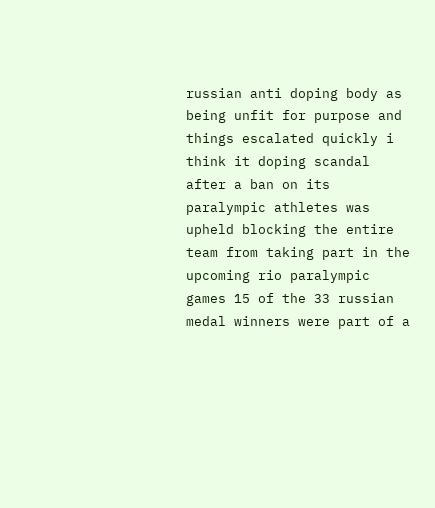russian anti doping body as being unfit for purpose and things escalated quickly i think it doping scandal after a ban on its paralympic athletes was upheld blocking the entire team from taking part in the upcoming rio paralympic games 15 of the 33 russian medal winners were part of a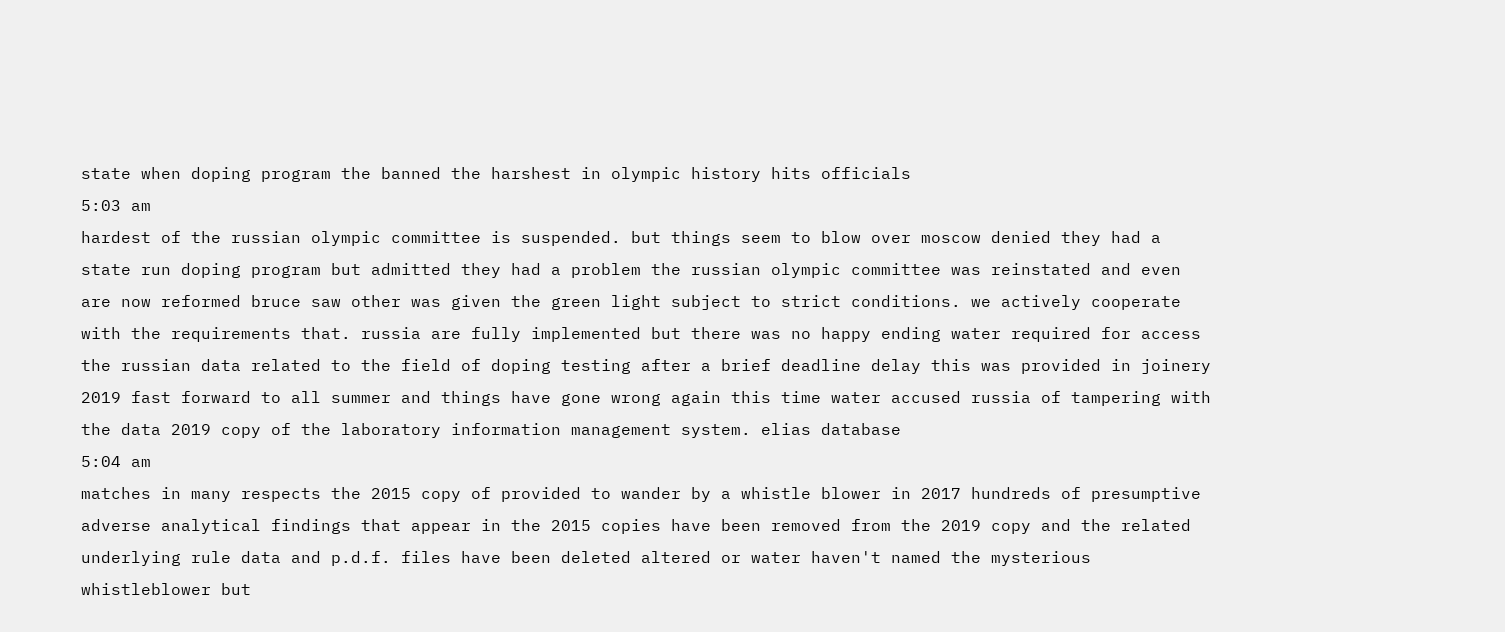state when doping program the banned the harshest in olympic history hits officials
5:03 am
hardest of the russian olympic committee is suspended. but things seem to blow over moscow denied they had a state run doping program but admitted they had a problem the russian olympic committee was reinstated and even are now reformed bruce saw other was given the green light subject to strict conditions. we actively cooperate with the requirements that. russia are fully implemented but there was no happy ending water required for access the russian data related to the field of doping testing after a brief deadline delay this was provided in joinery 2019 fast forward to all summer and things have gone wrong again this time water accused russia of tampering with the data 2019 copy of the laboratory information management system. elias database
5:04 am
matches in many respects the 2015 copy of provided to wander by a whistle blower in 2017 hundreds of presumptive adverse analytical findings that appear in the 2015 copies have been removed from the 2019 copy and the related underlying rule data and p.d.f. files have been deleted altered or water haven't named the mysterious whistleblower but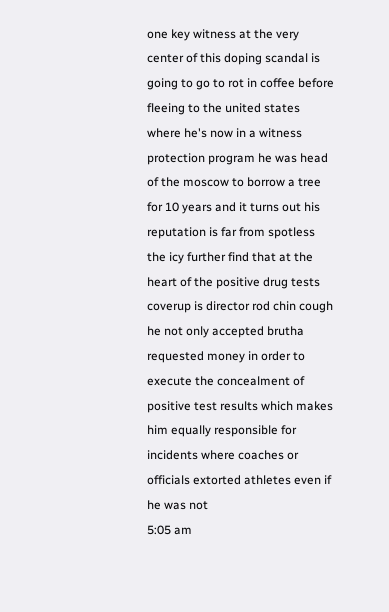one key witness at the very center of this doping scandal is going to go to rot in coffee before fleeing to the united states where he's now in a witness protection program he was head of the moscow to borrow a tree for 10 years and it turns out his reputation is far from spotless the icy further find that at the heart of the positive drug tests coverup is director rod chin cough he not only accepted brutha requested money in order to execute the concealment of positive test results which makes him equally responsible for incidents where coaches or officials extorted athletes even if he was not
5:05 am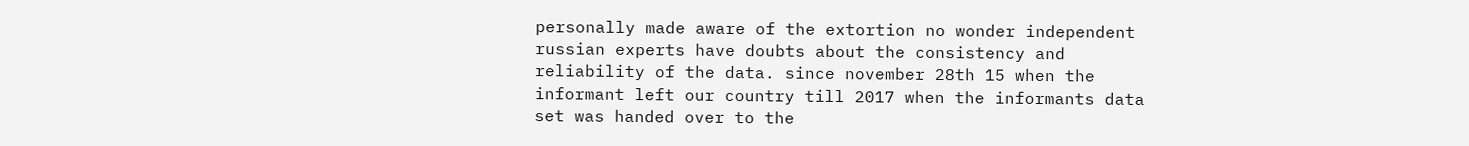personally made aware of the extortion no wonder independent russian experts have doubts about the consistency and reliability of the data. since november 28th 15 when the informant left our country till 2017 when the informants data set was handed over to the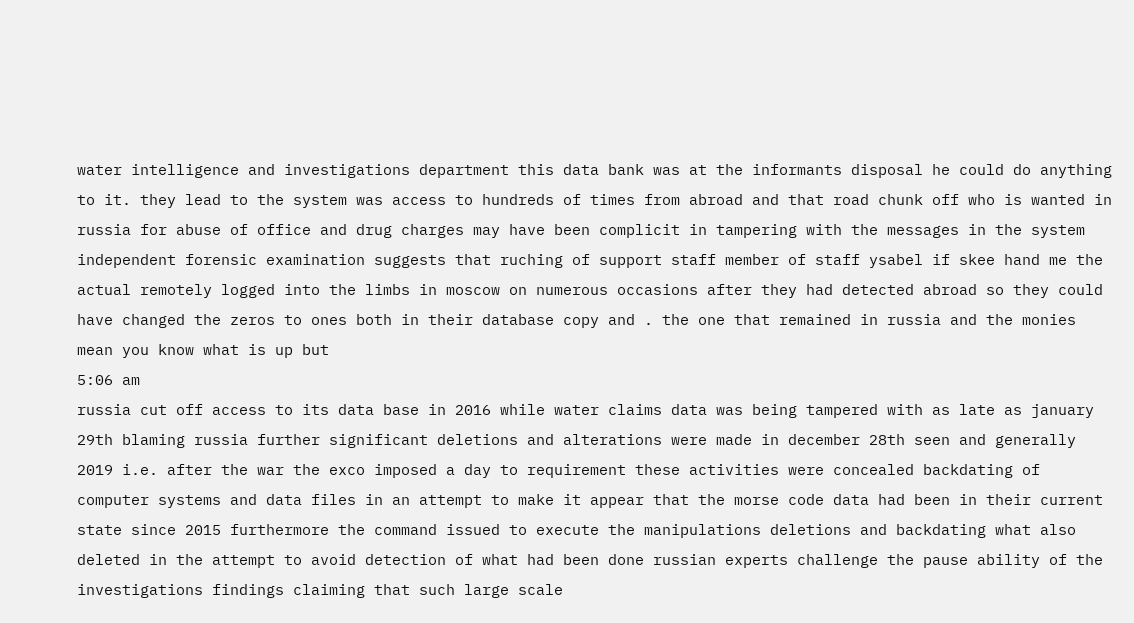water intelligence and investigations department this data bank was at the informants disposal he could do anything to it. they lead to the system was access to hundreds of times from abroad and that road chunk off who is wanted in russia for abuse of office and drug charges may have been complicit in tampering with the messages in the system independent forensic examination suggests that ruching of support staff member of staff ysabel if skee hand me the actual remotely logged into the limbs in moscow on numerous occasions after they had detected abroad so they could have changed the zeros to ones both in their database copy and . the one that remained in russia and the monies mean you know what is up but
5:06 am
russia cut off access to its data base in 2016 while water claims data was being tampered with as late as january 29th blaming russia further significant deletions and alterations were made in december 28th seen and generally 2019 i.e. after the war the exco imposed a day to requirement these activities were concealed backdating of computer systems and data files in an attempt to make it appear that the morse code data had been in their current state since 2015 furthermore the command issued to execute the manipulations deletions and backdating what also deleted in the attempt to avoid detection of what had been done russian experts challenge the pause ability of the investigations findings claiming that such large scale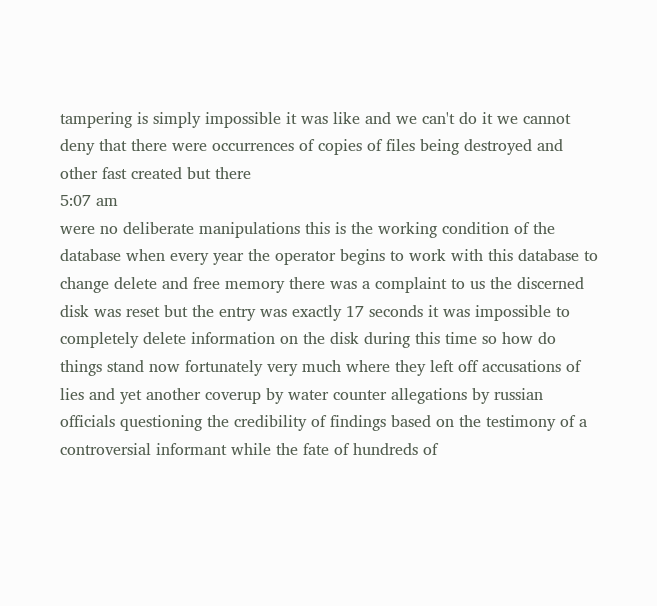tampering is simply impossible it was like and we can't do it we cannot deny that there were occurrences of copies of files being destroyed and other fast created but there
5:07 am
were no deliberate manipulations this is the working condition of the database when every year the operator begins to work with this database to change delete and free memory there was a complaint to us the discerned disk was reset but the entry was exactly 17 seconds it was impossible to completely delete information on the disk during this time so how do things stand now fortunately very much where they left off accusations of lies and yet another coverup by water counter allegations by russian officials questioning the credibility of findings based on the testimony of a controversial informant while the fate of hundreds of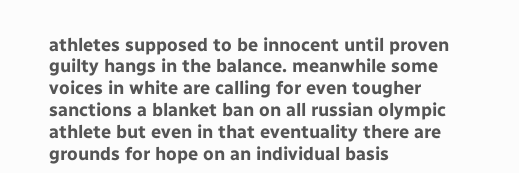athletes supposed to be innocent until proven guilty hangs in the balance. meanwhile some voices in white are calling for even tougher sanctions a blanket ban on all russian olympic athlete but even in that eventuality there are grounds for hope on an individual basis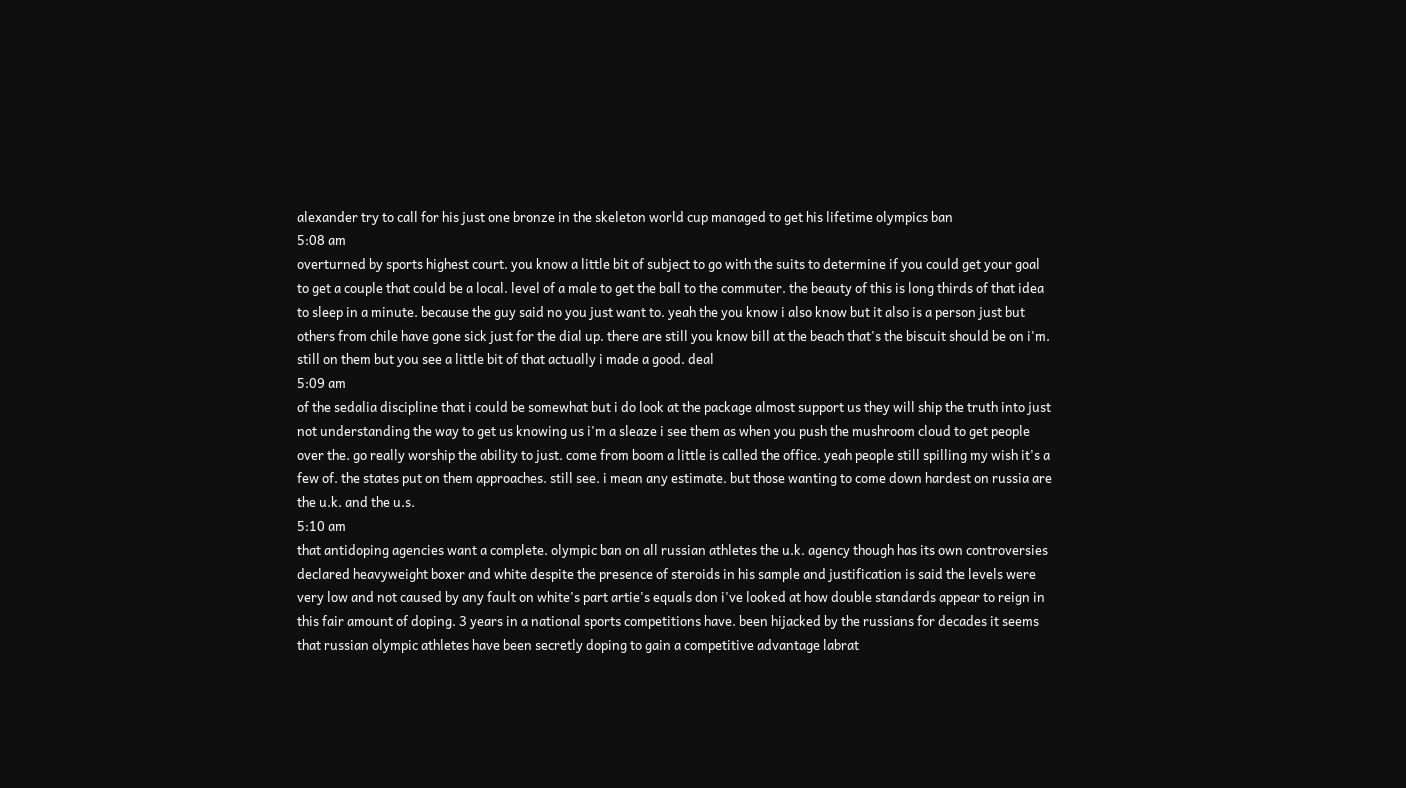alexander try to call for his just one bronze in the skeleton world cup managed to get his lifetime olympics ban
5:08 am
overturned by sports highest court. you know a little bit of subject to go with the suits to determine if you could get your goal to get a couple that could be a local. level of a male to get the ball to the commuter. the beauty of this is long thirds of that idea to sleep in a minute. because the guy said no you just want to. yeah the you know i also know but it also is a person just but others from chile have gone sick just for the dial up. there are still you know bill at the beach that's the biscuit should be on i'm. still on them but you see a little bit of that actually i made a good. deal
5:09 am
of the sedalia discipline that i could be somewhat but i do look at the package almost support us they will ship the truth into just not understanding the way to get us knowing us i'm a sleaze i see them as when you push the mushroom cloud to get people over the. go really worship the ability to just. come from boom a little is called the office. yeah people still spilling my wish it's a few of. the states put on them approaches. still see. i mean any estimate. but those wanting to come down hardest on russia are the u.k. and the u.s.
5:10 am
that antidoping agencies want a complete. olympic ban on all russian athletes the u.k. agency though has its own controversies declared heavyweight boxer and white despite the presence of steroids in his sample and justification is said the levels were very low and not caused by any fault on white's part artie's equals don i've looked at how double standards appear to reign in this fair amount of doping. 3 years in a national sports competitions have. been hijacked by the russians for decades it seems that russian olympic athletes have been secretly doping to gain a competitive advantage labrat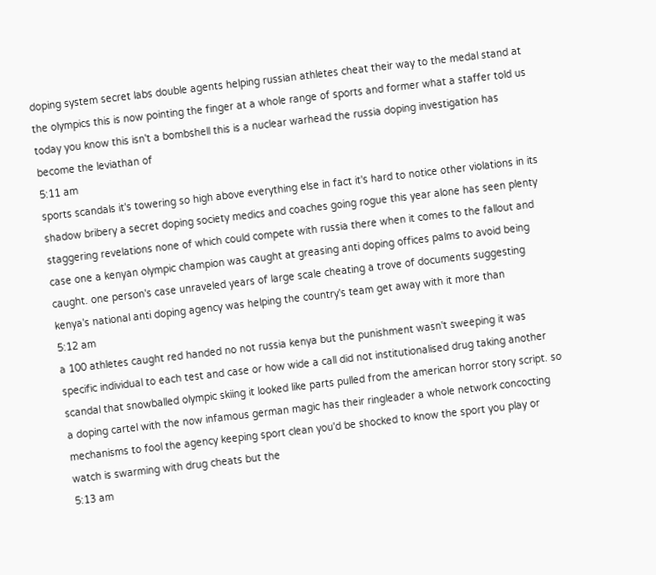doping system secret labs double agents helping russian athletes cheat their way to the medal stand at the olympics this is now pointing the finger at a whole range of sports and former what a staffer told us today you know this isn't a bombshell this is a nuclear warhead the russia doping investigation has become the leviathan of
5:11 am
sports scandals it's towering so high above everything else in fact it's hard to notice other violations in its shadow bribery a secret doping society medics and coaches going rogue this year alone has seen plenty staggering revelations none of which could compete with russia there when it comes to the fallout and case one a kenyan olympic champion was caught at greasing anti doping offices palms to avoid being caught. one person's case unraveled years of large scale cheating a trove of documents suggesting kenya's national anti doping agency was helping the country's team get away with it more than
5:12 am
a 100 athletes caught red handed no not russia kenya but the punishment wasn't sweeping it was specific individual to each test and case or how wide a call did not institutionalised drug taking another scandal that snowballed olympic skiing it looked like parts pulled from the american horror story script. so a doping cartel with the now infamous german magic has their ringleader a whole network concocting mechanisms to fool the agency keeping sport clean you'd be shocked to know the sport you play or watch is swarming with drug cheats but the
5:13 am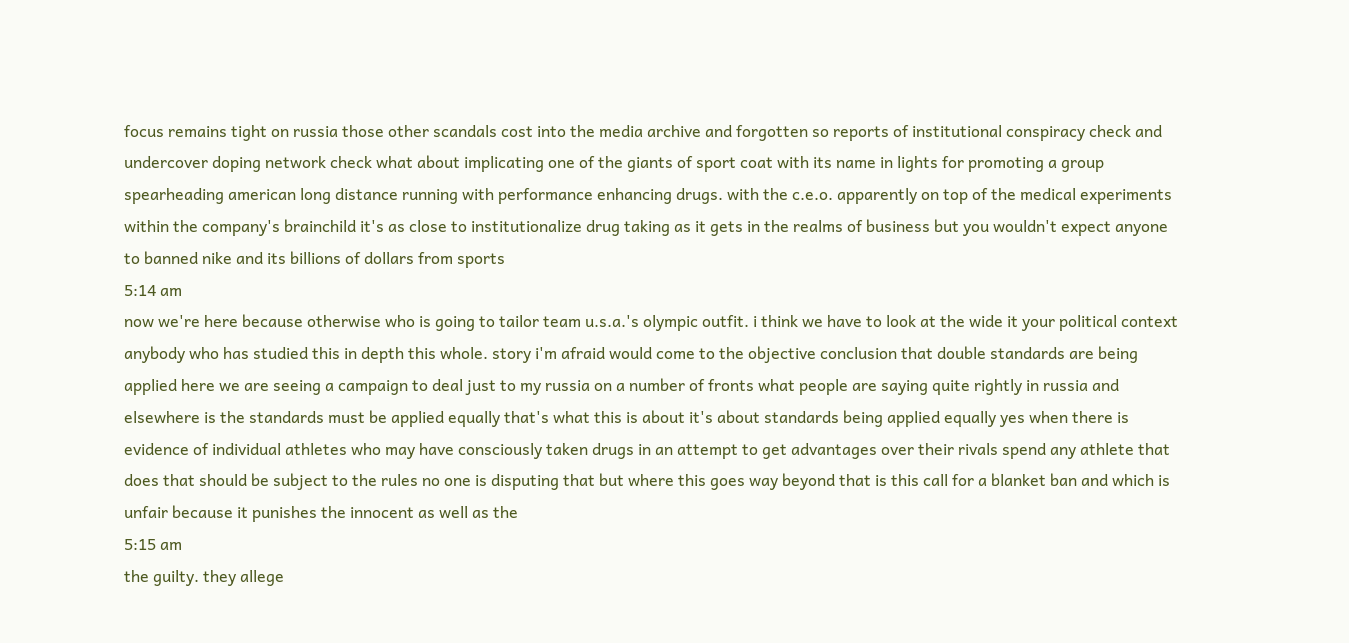focus remains tight on russia those other scandals cost into the media archive and forgotten so reports of institutional conspiracy check and undercover doping network check what about implicating one of the giants of sport coat with its name in lights for promoting a group spearheading american long distance running with performance enhancing drugs. with the c.e.o. apparently on top of the medical experiments within the company's brainchild it's as close to institutionalize drug taking as it gets in the realms of business but you wouldn't expect anyone to banned nike and its billions of dollars from sports
5:14 am
now we're here because otherwise who is going to tailor team u.s.a.'s olympic outfit. i think we have to look at the wide it your political context anybody who has studied this in depth this whole. story i'm afraid would come to the objective conclusion that double standards are being applied here we are seeing a campaign to deal just to my russia on a number of fronts what people are saying quite rightly in russia and elsewhere is the standards must be applied equally that's what this is about it's about standards being applied equally yes when there is evidence of individual athletes who may have consciously taken drugs in an attempt to get advantages over their rivals spend any athlete that does that should be subject to the rules no one is disputing that but where this goes way beyond that is this call for a blanket ban and which is unfair because it punishes the innocent as well as the
5:15 am
the guilty. they allege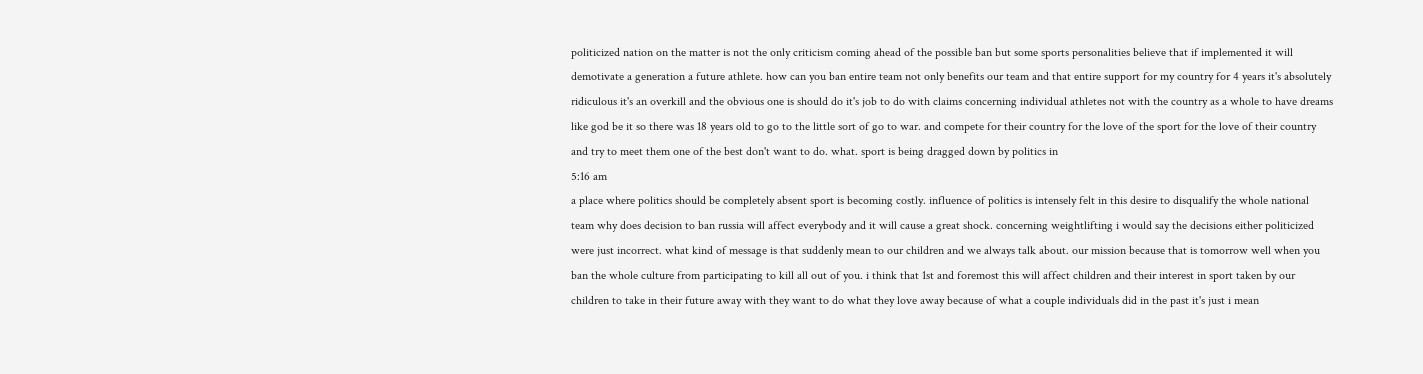politicized nation on the matter is not the only criticism coming ahead of the possible ban but some sports personalities believe that if implemented it will demotivate a generation a future athlete. how can you ban entire team not only benefits our team and that entire support for my country for 4 years it's absolutely ridiculous it's an overkill and the obvious one is should do it's job to do with claims concerning individual athletes not with the country as a whole to have dreams like god be it so there was 18 years old to go to the little sort of go to war. and compete for their country for the love of the sport for the love of their country and try to meet them one of the best don't want to do. what. sport is being dragged down by politics in
5:16 am
a place where politics should be completely absent sport is becoming costly. influence of politics is intensely felt in this desire to disqualify the whole national team why does decision to ban russia will affect everybody and it will cause a great shock. concerning weightlifting i would say the decisions either politicized were just incorrect. what kind of message is that suddenly mean to our children and we always talk about. our mission because that is tomorrow well when you ban the whole culture from participating to kill all out of you. i think that 1st and foremost this will affect children and their interest in sport taken by our children to take in their future away with they want to do what they love away because of what a couple individuals did in the past it's just i mean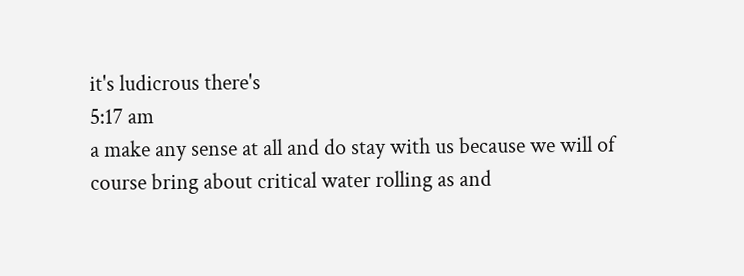it's ludicrous there's
5:17 am
a make any sense at all and do stay with us because we will of course bring about critical water rolling as and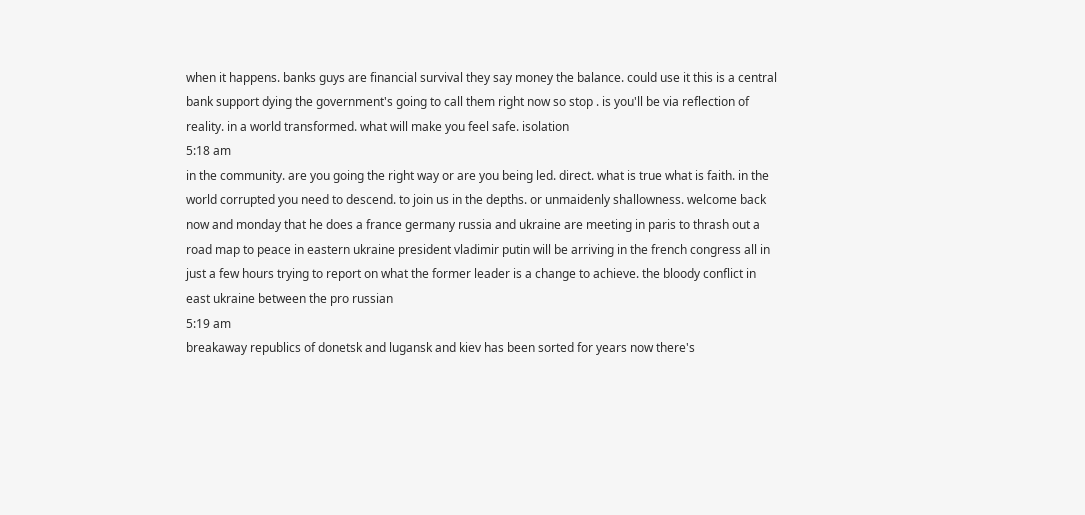when it happens. banks guys are financial survival they say money the balance. could use it this is a central bank support dying the government's going to call them right now so stop . is you'll be via reflection of reality. in a world transformed. what will make you feel safe. isolation
5:18 am
in the community. are you going the right way or are you being led. direct. what is true what is faith. in the world corrupted you need to descend. to join us in the depths. or unmaidenly shallowness. welcome back now and monday that he does a france germany russia and ukraine are meeting in paris to thrash out a road map to peace in eastern ukraine president vladimir putin will be arriving in the french congress all in just a few hours trying to report on what the former leader is a change to achieve. the bloody conflict in east ukraine between the pro russian
5:19 am
breakaway republics of donetsk and lugansk and kiev has been sorted for years now there's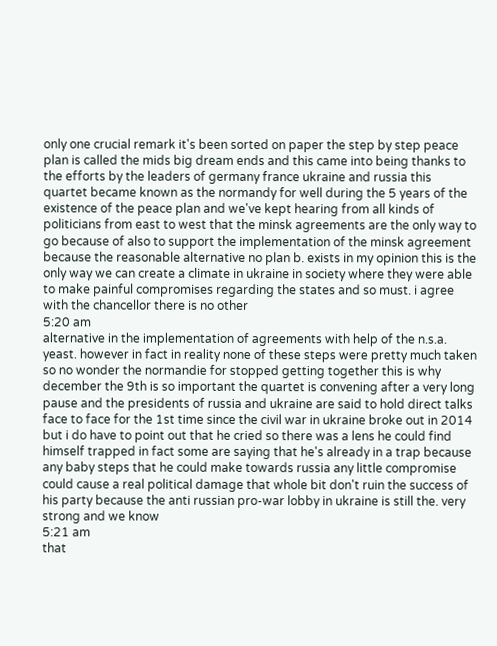only one crucial remark it's been sorted on paper the step by step peace plan is called the mids big dream ends and this came into being thanks to the efforts by the leaders of germany france ukraine and russia this quartet became known as the normandy for well during the 5 years of the existence of the peace plan and we've kept hearing from all kinds of politicians from east to west that the minsk agreements are the only way to go because of also to support the implementation of the minsk agreement because the reasonable alternative no plan b. exists in my opinion this is the only way we can create a climate in ukraine in society where they were able to make painful compromises regarding the states and so must. i agree with the chancellor there is no other
5:20 am
alternative in the implementation of agreements with help of the n.s.a. yeast. however in fact in reality none of these steps were pretty much taken so no wonder the normandie for stopped getting together this is why december the 9th is so important the quartet is convening after a very long pause and the presidents of russia and ukraine are said to hold direct talks face to face for the 1st time since the civil war in ukraine broke out in 2014 but i do have to point out that he cried so there was a lens he could find himself trapped in fact some are saying that he's already in a trap because any baby steps that he could make towards russia any little compromise could cause a real political damage that whole bit don't ruin the success of his party because the anti russian pro-war lobby in ukraine is still the. very strong and we know
5:21 am
that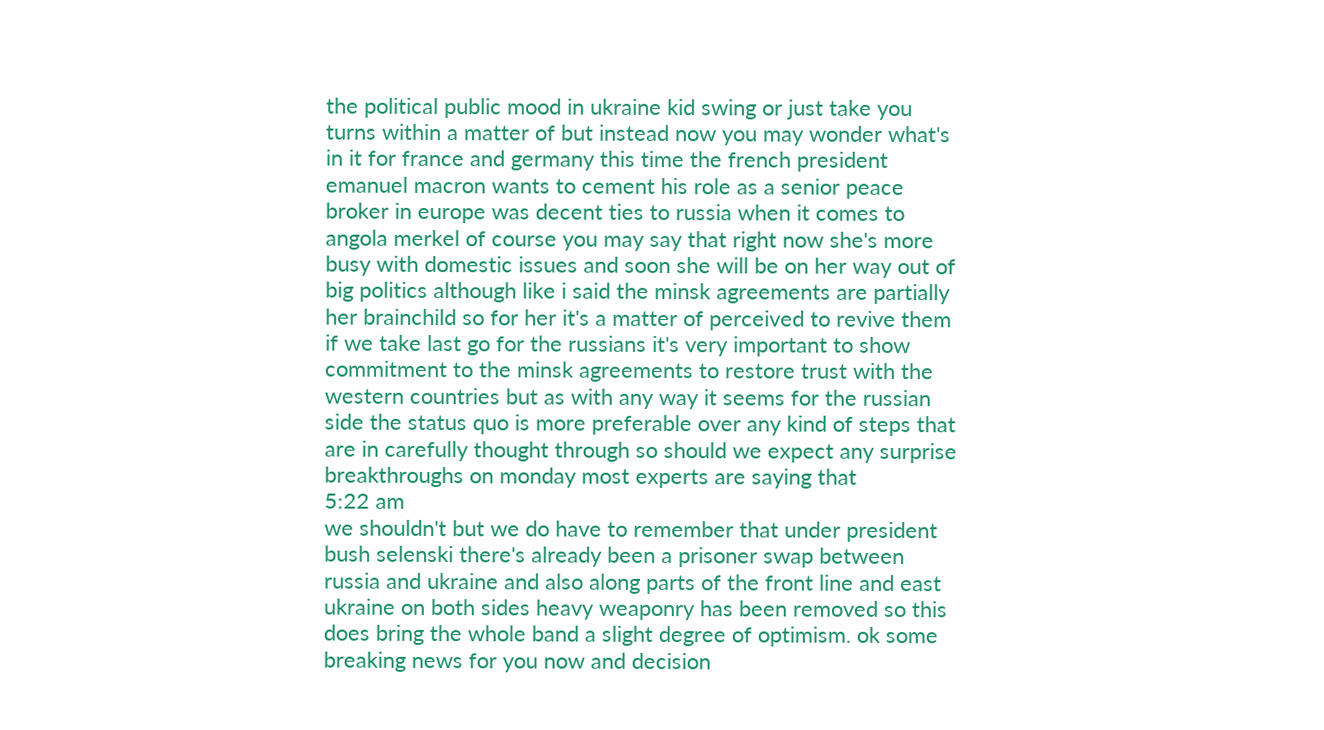the political public mood in ukraine kid swing or just take you turns within a matter of but instead now you may wonder what's in it for france and germany this time the french president emanuel macron wants to cement his role as a senior peace broker in europe was decent ties to russia when it comes to angola merkel of course you may say that right now she's more busy with domestic issues and soon she will be on her way out of big politics although like i said the minsk agreements are partially her brainchild so for her it's a matter of perceived to revive them if we take last go for the russians it's very important to show commitment to the minsk agreements to restore trust with the western countries but as with any way it seems for the russian side the status quo is more preferable over any kind of steps that are in carefully thought through so should we expect any surprise breakthroughs on monday most experts are saying that
5:22 am
we shouldn't but we do have to remember that under president bush selenski there's already been a prisoner swap between russia and ukraine and also along parts of the front line and east ukraine on both sides heavy weaponry has been removed so this does bring the whole band a slight degree of optimism. ok some breaking news for you now and decision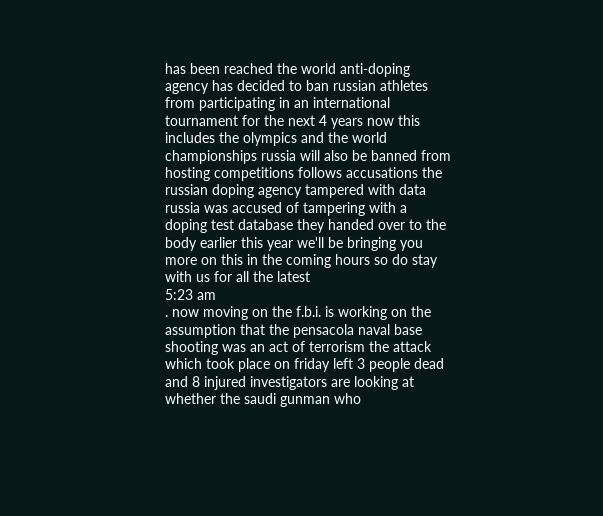has been reached the world anti-doping agency has decided to ban russian athletes from participating in an international tournament for the next 4 years now this includes the olympics and the world championships russia will also be banned from hosting competitions follows accusations the russian doping agency tampered with data russia was accused of tampering with a doping test database they handed over to the body earlier this year we'll be bringing you more on this in the coming hours so do stay with us for all the latest
5:23 am
. now moving on the f.b.i. is working on the assumption that the pensacola naval base shooting was an act of terrorism the attack which took place on friday left 3 people dead and 8 injured investigators are looking at whether the saudi gunman who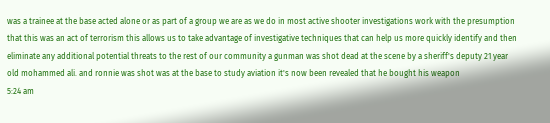was a trainee at the base acted alone or as part of a group we are as we do in most active shooter investigations work with the presumption that this was an act of terrorism this allows us to take advantage of investigative techniques that can help us more quickly identify and then eliminate any additional potential threats to the rest of our community a gunman was shot dead at the scene by a sheriff's deputy 21 year old mohammed ali. and ronnie was shot was at the base to study aviation it's now been revealed that he bought his weapon
5:24 am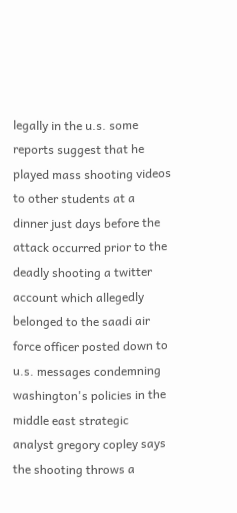legally in the u.s. some reports suggest that he played mass shooting videos to other students at a dinner just days before the attack occurred prior to the deadly shooting a twitter account which allegedly belonged to the saadi air force officer posted down to u.s. messages condemning washington's policies in the middle east strategic analyst gregory copley says the shooting throws a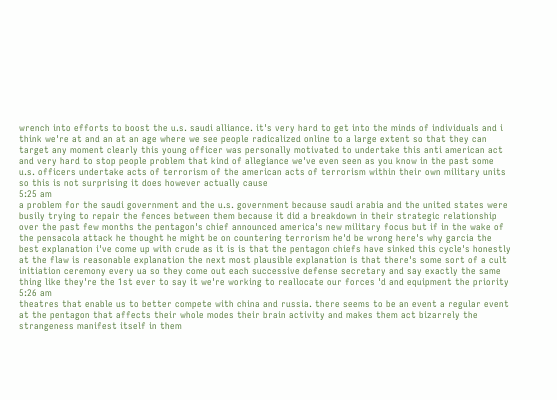wrench into efforts to boost the u.s. saudi alliance. it's very hard to get into the minds of individuals and i think we're at and an at an age where we see people radicalized online to a large extent so that they can target any moment clearly this young officer was personally motivated to undertake this anti american act and very hard to stop people problem that kind of allegiance we've even seen as you know in the past some u.s. officers undertake acts of terrorism of the american acts of terrorism within their own military units so this is not surprising it does however actually cause
5:25 am
a problem for the saudi government and the u.s. government because saudi arabia and the united states were busily trying to repair the fences between them because it did a breakdown in their strategic relationship over the past few months the pentagon's chief announced america's new military focus but if in the wake of the pensacola attack he thought he might be on countering terrorism he'd be wrong here's why garcia the best explanation i've come up with crude as it is is that the pentagon chiefs have sinked this cycle's honestly at the flaw is reasonable explanation the next most plausible explanation is that there's some sort of a cult initiation ceremony every ua so they come out each successive defense secretary and say exactly the same thing like they're the 1st ever to say it we're working to reallocate our forces 'd and equipment the priority
5:26 am
theatres that enable us to better compete with china and russia. there seems to be an event a regular event at the pentagon that affects their whole modes their brain activity and makes them act bizarrely the strangeness manifest itself in them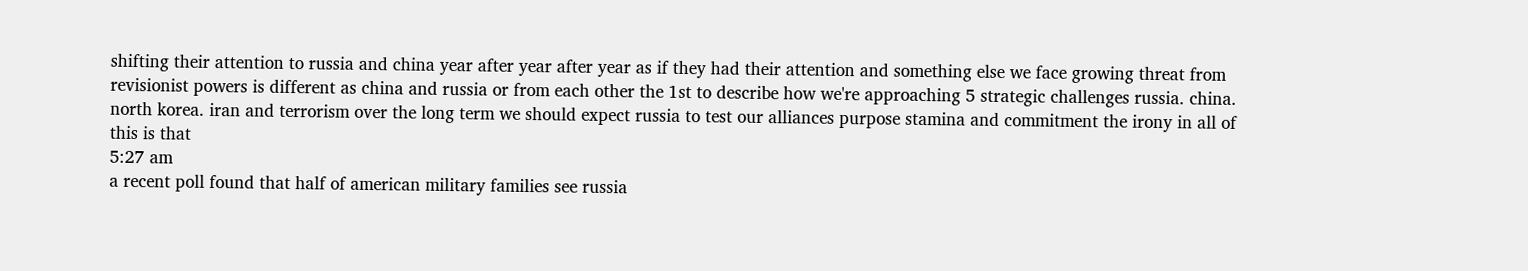shifting their attention to russia and china year after year after year as if they had their attention and something else we face growing threat from revisionist powers is different as china and russia or from each other the 1st to describe how we're approaching 5 strategic challenges russia. china. north korea. iran and terrorism over the long term we should expect russia to test our alliances purpose stamina and commitment the irony in all of this is that
5:27 am
a recent poll found that half of american military families see russia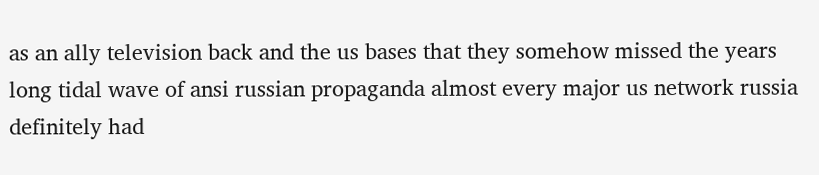as an ally television back and the us bases that they somehow missed the years long tidal wave of ansi russian propaganda almost every major us network russia definitely had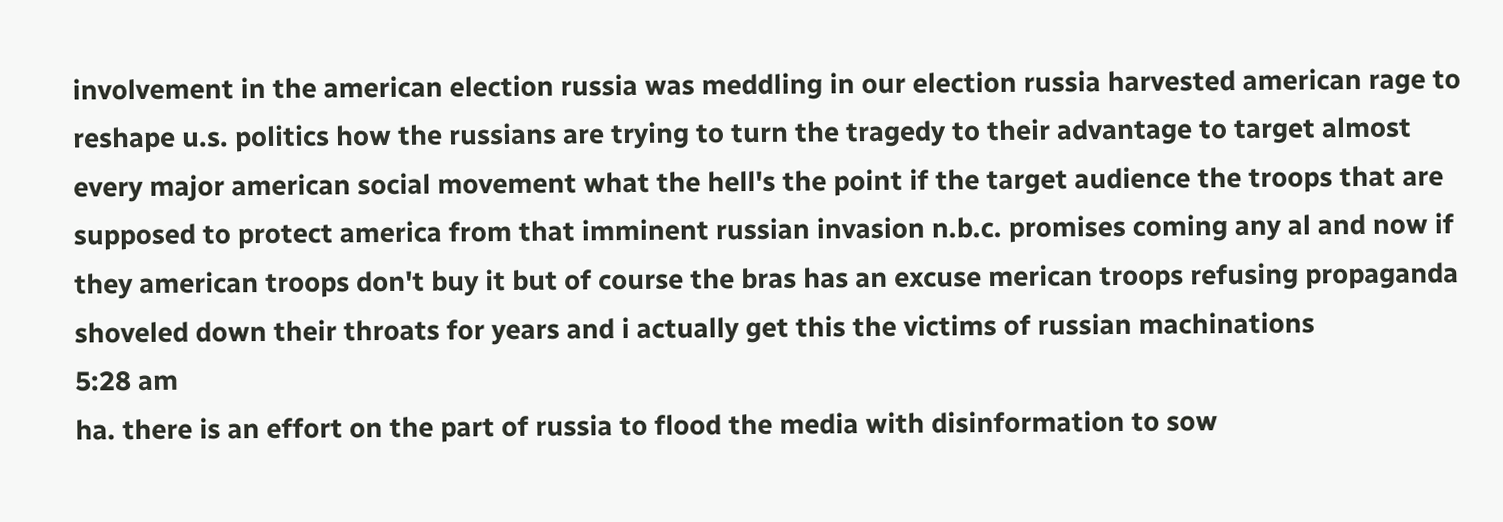involvement in the american election russia was meddling in our election russia harvested american rage to reshape u.s. politics how the russians are trying to turn the tragedy to their advantage to target almost every major american social movement what the hell's the point if the target audience the troops that are supposed to protect america from that imminent russian invasion n.b.c. promises coming any al and now if they american troops don't buy it but of course the bras has an excuse merican troops refusing propaganda shoveled down their throats for years and i actually get this the victims of russian machinations
5:28 am
ha. there is an effort on the part of russia to flood the media with disinformation to sow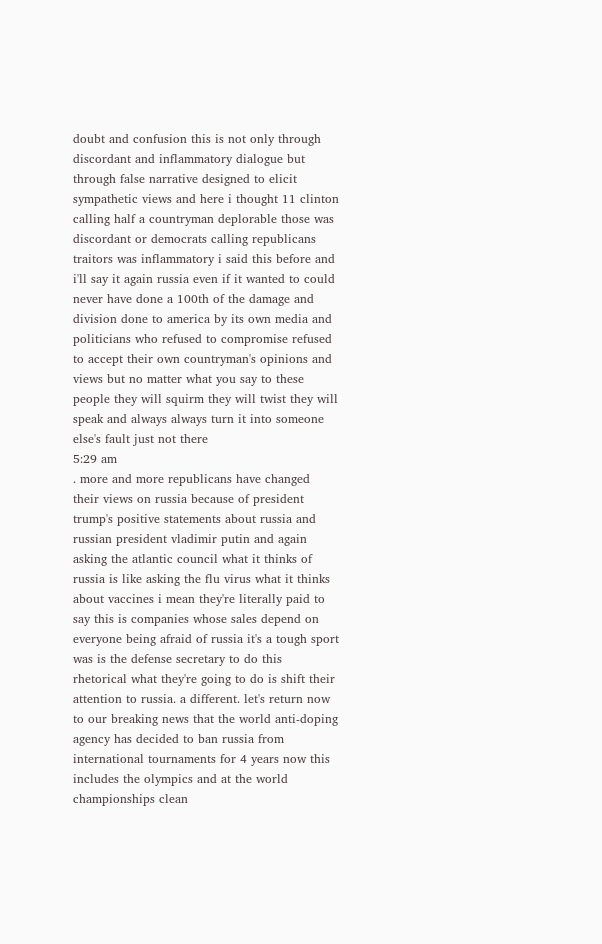doubt and confusion this is not only through discordant and inflammatory dialogue but through false narrative designed to elicit sympathetic views and here i thought 11 clinton calling half a countryman deplorable those was discordant or democrats calling republicans traitors was inflammatory i said this before and i'll say it again russia even if it wanted to could never have done a 100th of the damage and division done to america by its own media and politicians who refused to compromise refused to accept their own countryman's opinions and views but no matter what you say to these people they will squirm they will twist they will speak and always always turn it into someone else's fault just not there
5:29 am
. more and more republicans have changed their views on russia because of president trump's positive statements about russia and russian president vladimir putin and again asking the atlantic council what it thinks of russia is like asking the flu virus what it thinks about vaccines i mean they're literally paid to say this is companies whose sales depend on everyone being afraid of russia it's a tough sport was is the defense secretary to do this rhetorical what they're going to do is shift their attention to russia. a different. let's return now to our breaking news that the world anti-doping agency has decided to ban russia from international tournaments for 4 years now this includes the olympics and at the world championships clean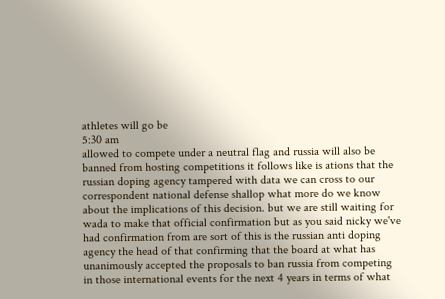athletes will go be
5:30 am
allowed to compete under a neutral flag and russia will also be banned from hosting competitions it follows like is ations that the russian doping agency tampered with data we can cross to our correspondent national defense shallop what more do we know about the implications of this decision. but we are still waiting for wada to make that official confirmation but as you said nicky we've had confirmation from are sort of this is the russian anti doping agency the head of that confirming that the board at what has unanimously accepted the proposals to ban russia from competing in those international events for the next 4 years in terms of what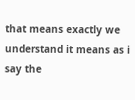that means exactly we understand it means as i say the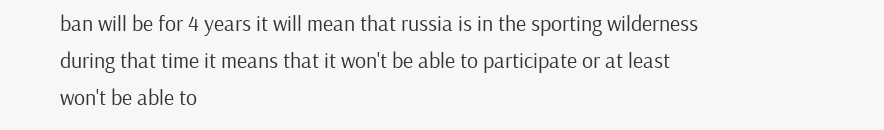ban will be for 4 years it will mean that russia is in the sporting wilderness during that time it means that it won't be able to participate or at least won't be able to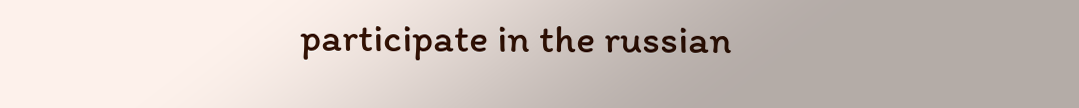participate in the russian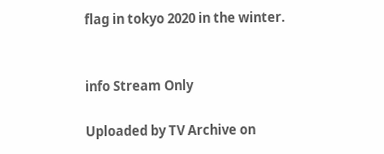flag in tokyo 2020 in the winter.


info Stream Only

Uploaded by TV Archive on